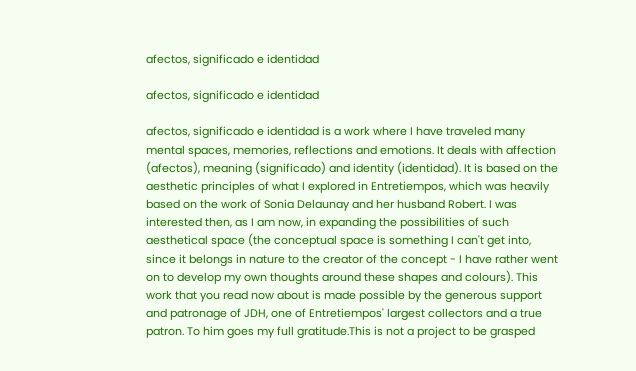afectos, significado e identidad

afectos, significado e identidad

afectos, significado e identidad is a work where I have traveled many mental spaces, memories, reflections and emotions. It deals with affection (afectos), meaning (significado) and identity (identidad). It is based on the aesthetic principles of what I explored in Entretiempos, which was heavily based on the work of Sonia Delaunay and her husband Robert. I was interested then, as I am now, in expanding the possibilities of such aesthetical space (the conceptual space is something I can't get into, since it belongs in nature to the creator of the concept - I have rather went on to develop my own thoughts around these shapes and colours). This work that you read now about is made possible by the generous support and patronage of JDH, one of Entretiempos' largest collectors and a true patron. To him goes my full gratitude.This is not a project to be grasped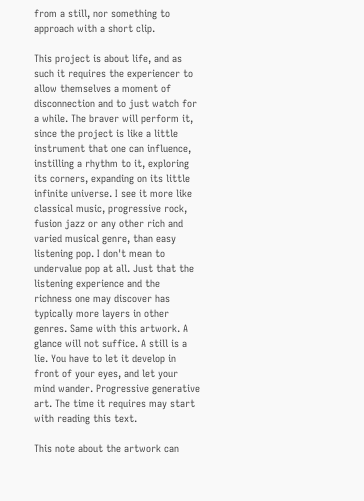from a still, nor something to approach with a short clip.

This project is about life, and as such it requires the experiencer to allow themselves a moment of disconnection and to just watch for a while. The braver will perform it, since the project is like a little instrument that one can influence, instilling a rhythm to it, exploring its corners, expanding on its little infinite universe. I see it more like classical music, progressive rock, fusion jazz or any other rich and varied musical genre, than easy listening pop. I don't mean to undervalue pop at all. Just that the listening experience and the richness one may discover has typically more layers in other genres. Same with this artwork. A glance will not suffice. A still is a lie. You have to let it develop in front of your eyes, and let your mind wander. Progressive generative art. The time it requires may start with reading this text.

This note about the artwork can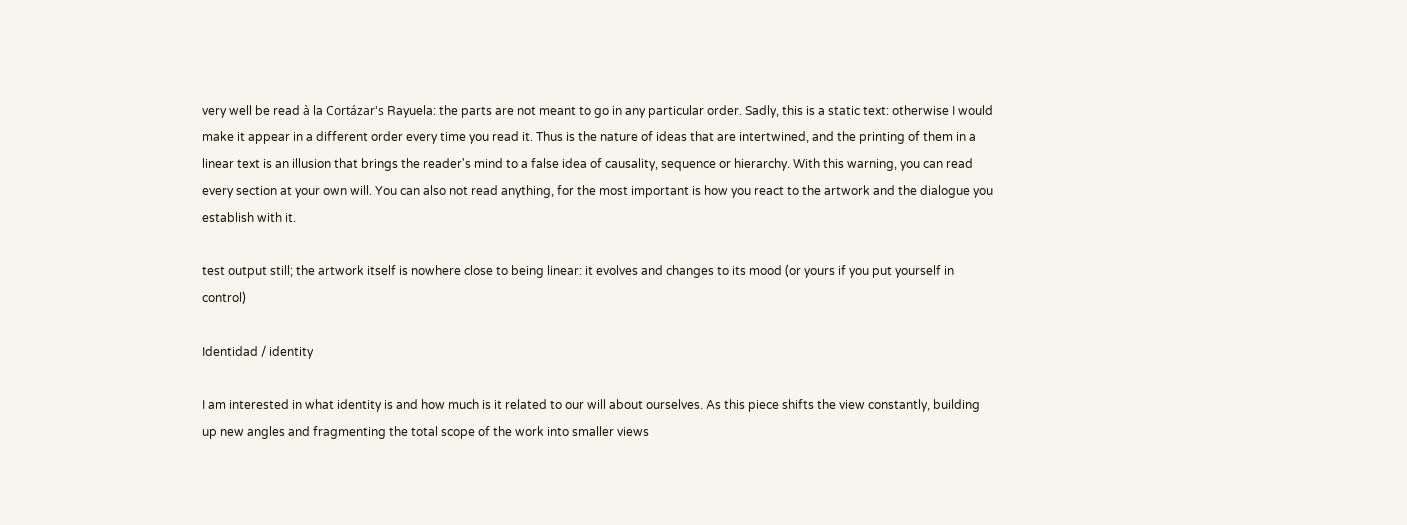very well be read à la Cortázar's Rayuela: the parts are not meant to go in any particular order. Sadly, this is a static text: otherwise I would make it appear in a different order every time you read it. Thus is the nature of ideas that are intertwined, and the printing of them in a linear text is an illusion that brings the reader's mind to a false idea of causality, sequence or hierarchy. With this warning, you can read every section at your own will. You can also not read anything, for the most important is how you react to the artwork and the dialogue you establish with it.

test output still; the artwork itself is nowhere close to being linear: it evolves and changes to its mood (or yours if you put yourself in control)

Identidad / identity

I am interested in what identity is and how much is it related to our will about ourselves. As this piece shifts the view constantly, building up new angles and fragmenting the total scope of the work into smaller views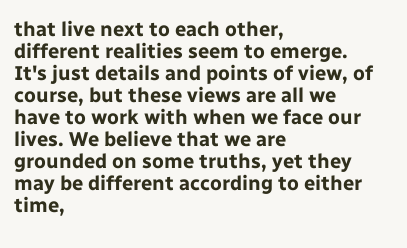that live next to each other, different realities seem to emerge. It's just details and points of view, of course, but these views are all we have to work with when we face our lives. We believe that we are grounded on some truths, yet they may be different according to either time,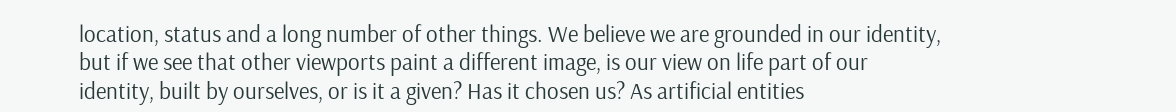location, status and a long number of other things. We believe we are grounded in our identity, but if we see that other viewports paint a different image, is our view on life part of our identity, built by ourselves, or is it a given? Has it chosen us? As artificial entities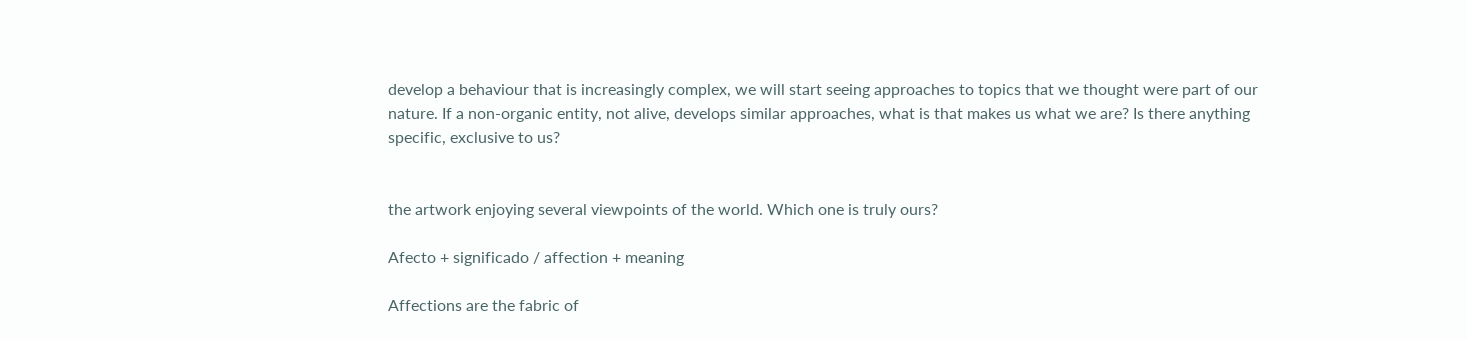develop a behaviour that is increasingly complex, we will start seeing approaches to topics that we thought were part of our nature. If a non-organic entity, not alive, develops similar approaches, what is that makes us what we are? Is there anything specific, exclusive to us?


the artwork enjoying several viewpoints of the world. Which one is truly ours?

Afecto + significado / affection + meaning

Affections are the fabric of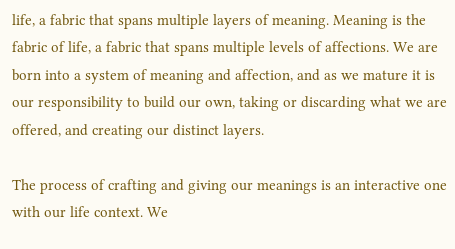life, a fabric that spans multiple layers of meaning. Meaning is the fabric of life, a fabric that spans multiple levels of affections. We are born into a system of meaning and affection, and as we mature it is our responsibility to build our own, taking or discarding what we are offered, and creating our distinct layers.

The process of crafting and giving our meanings is an interactive one with our life context. We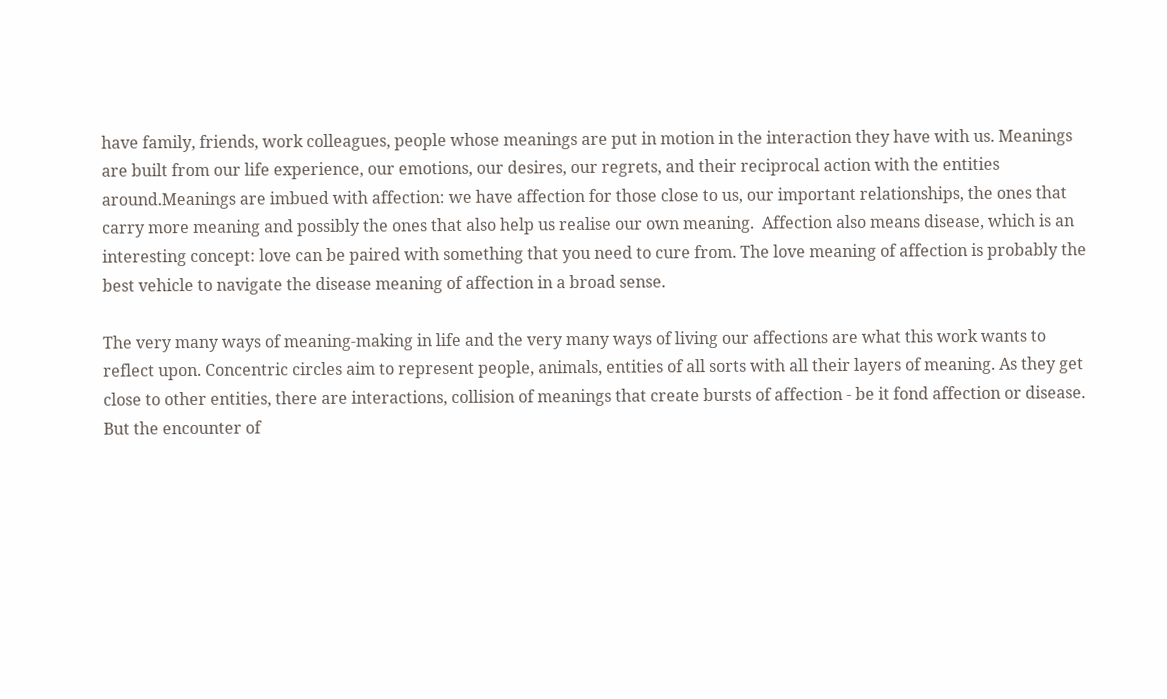have family, friends, work colleagues, people whose meanings are put in motion in the interaction they have with us. Meanings are built from our life experience, our emotions, our desires, our regrets, and their reciprocal action with the entities around.Meanings are imbued with affection: we have affection for those close to us, our important relationships, the ones that carry more meaning and possibly the ones that also help us realise our own meaning.  Affection also means disease, which is an interesting concept: love can be paired with something that you need to cure from. The love meaning of affection is probably the best vehicle to navigate the disease meaning of affection in a broad sense.

The very many ways of meaning-making in life and the very many ways of living our affections are what this work wants to reflect upon. Concentric circles aim to represent people, animals, entities of all sorts with all their layers of meaning. As they get close to other entities, there are interactions, collision of meanings that create bursts of affection - be it fond affection or disease. But the encounter of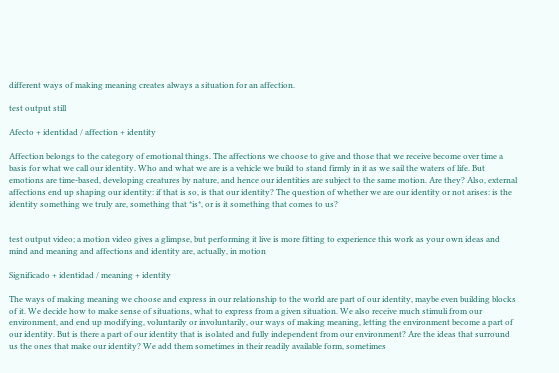different ways of making meaning creates always a situation for an affection.

test output still

Afecto + identidad / affection + identity

Affection belongs to the category of emotional things. The affections we choose to give and those that we receive become over time a basis for what we call our identity. Who and what we are is a vehicle we build to stand firmly in it as we sail the waters of life. But emotions are time-based, developing creatures by nature, and hence our identities are subject to the same motion. Are they? Also, external affections end up shaping our identity: if that is so, is that our identity? The question of whether we are our identity or not arises: is the identity something we truly are, something that *is*, or is it something that comes to us?


test output video; a motion video gives a glimpse, but performing it live is more fitting to experience this work as your own ideas and mind and meaning and affections and identity are, actually, in motion

Significado + identidad / meaning + identity

The ways of making meaning we choose and express in our relationship to the world are part of our identity, maybe even building blocks of it. We decide how to make sense of situations, what to express from a given situation. We also receive much stimuli from our environment, and end up modifying, voluntarily or involuntarily, our ways of making meaning, letting the environment become a part of our identity. But is there a part of our identity that is isolated and fully independent from our environment? Are the ideas that surround us the ones that make our identity? We add them sometimes in their readily available form, sometimes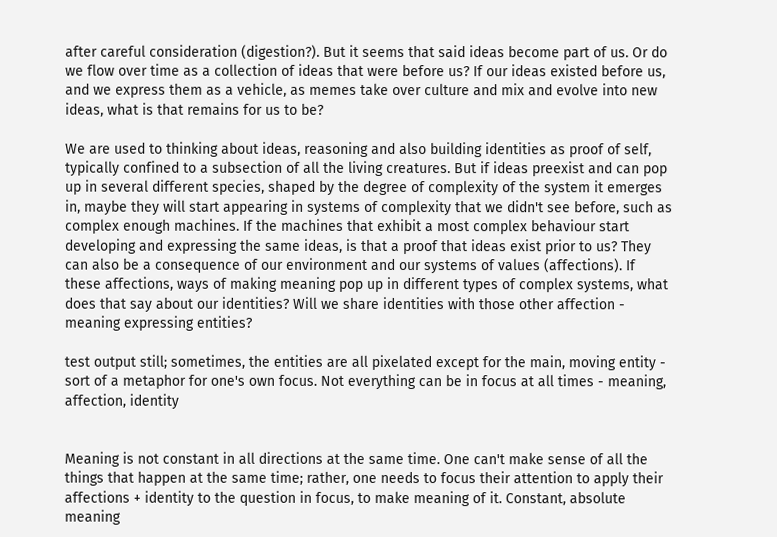after careful consideration (digestion?). But it seems that said ideas become part of us. Or do we flow over time as a collection of ideas that were before us? If our ideas existed before us, and we express them as a vehicle, as memes take over culture and mix and evolve into new ideas, what is that remains for us to be?

We are used to thinking about ideas, reasoning and also building identities as proof of self, typically confined to a subsection of all the living creatures. But if ideas preexist and can pop up in several different species, shaped by the degree of complexity of the system it emerges in, maybe they will start appearing in systems of complexity that we didn't see before, such as complex enough machines. If the machines that exhibit a most complex behaviour start developing and expressing the same ideas, is that a proof that ideas exist prior to us? They can also be a consequence of our environment and our systems of values (affections). If these affections, ways of making meaning pop up in different types of complex systems, what does that say about our identities? Will we share identities with those other affection - meaning expressing entities?

test output still; sometimes, the entities are all pixelated except for the main, moving entity - sort of a metaphor for one's own focus. Not everything can be in focus at all times - meaning, affection, identity


Meaning is not constant in all directions at the same time. One can't make sense of all the things that happen at the same time; rather, one needs to focus their attention to apply their affections + identity to the question in focus, to make meaning of it. Constant, absolute meaning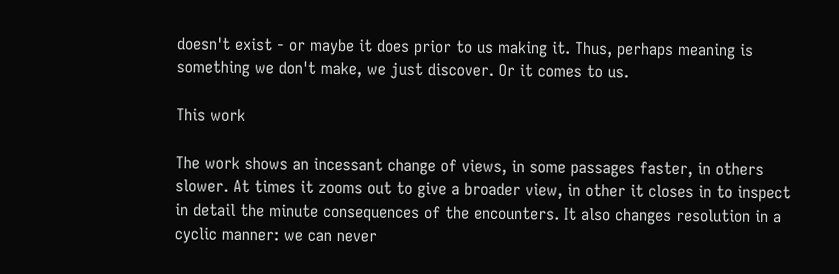doesn't exist - or maybe it does prior to us making it. Thus, perhaps meaning is something we don't make, we just discover. Or it comes to us.

This work

The work shows an incessant change of views, in some passages faster, in others slower. At times it zooms out to give a broader view, in other it closes in to inspect in detail the minute consequences of the encounters. It also changes resolution in a cyclic manner: we can never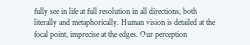fully see in life at full resolution in all directions, both literally and metaphorically. Human vision is detailed at the focal point, imprecise at the edges. Our perception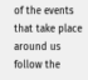of the events that take place around us follow the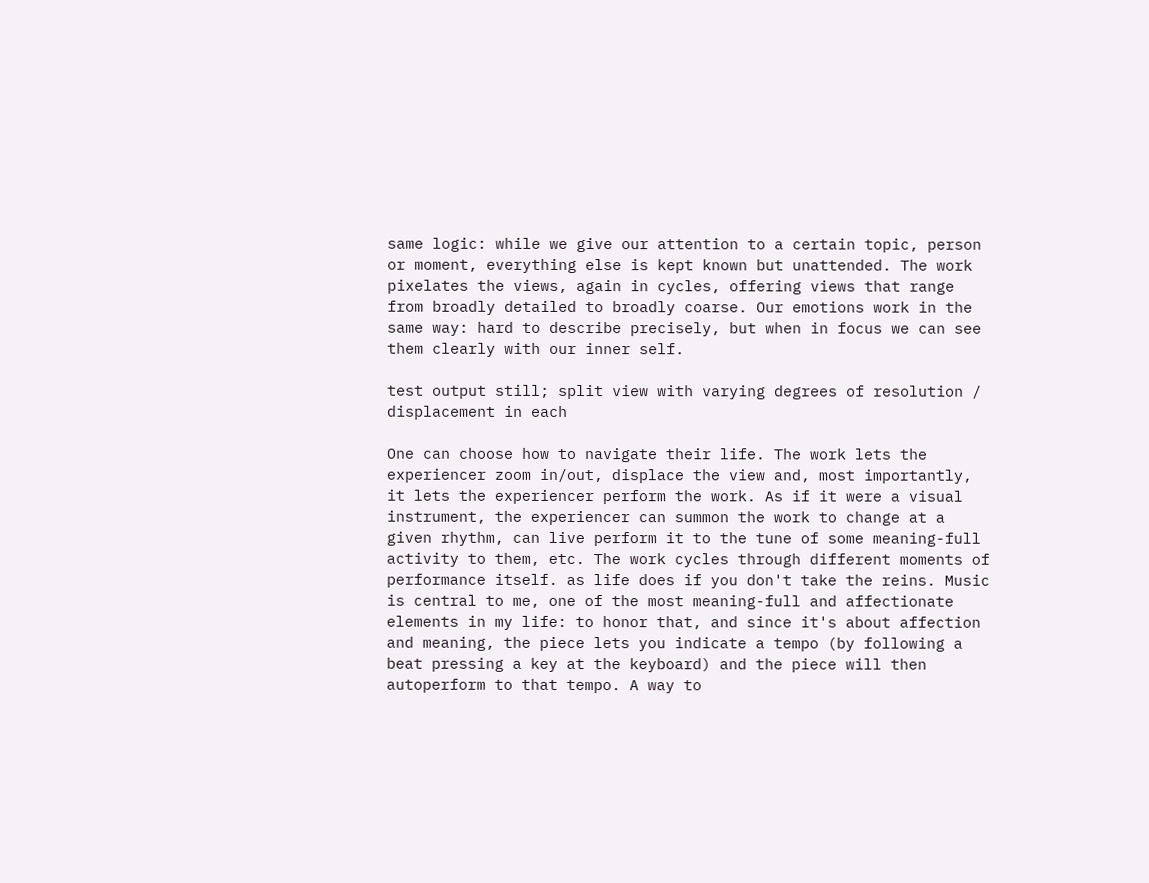same logic: while we give our attention to a certain topic, person or moment, everything else is kept known but unattended. The work pixelates the views, again in cycles, offering views that range from broadly detailed to broadly coarse. Our emotions work in the same way: hard to describe precisely, but when in focus we can see them clearly with our inner self.

test output still; split view with varying degrees of resolution / displacement in each

One can choose how to navigate their life. The work lets the experiencer zoom in/out, displace the view and, most importantly, it lets the experiencer perform the work. As if it were a visual instrument, the experiencer can summon the work to change at a given rhythm, can live perform it to the tune of some meaning-full activity to them, etc. The work cycles through different moments of performance itself. as life does if you don't take the reins. Music is central to me, one of the most meaning-full and affectionate elements in my life: to honor that, and since it's about affection and meaning, the piece lets you indicate a tempo (by following a beat pressing a key at the keyboard) and the piece will then autoperform to that tempo. A way to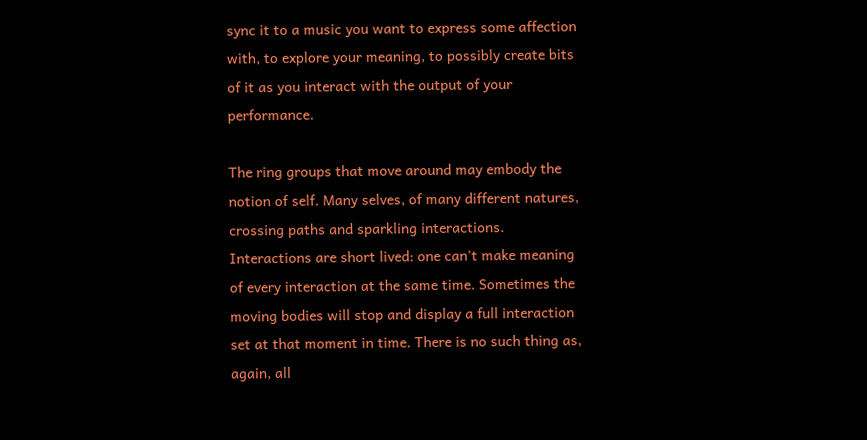sync it to a music you want to express some affection with, to explore your meaning, to possibly create bits of it as you interact with the output of your performance.

The ring groups that move around may embody the notion of self. Many selves, of many different natures, crossing paths and sparkling interactions. Interactions are short lived: one can't make meaning of every interaction at the same time. Sometimes the moving bodies will stop and display a full interaction set at that moment in time. There is no such thing as, again, all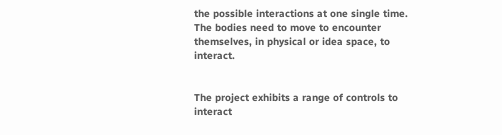the possible interactions at one single time. The bodies need to move to encounter themselves, in physical or idea space, to interact.


The project exhibits a range of controls to interact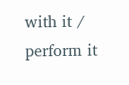with it / perform it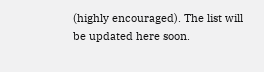(highly encouraged). The list will be updated here soon.